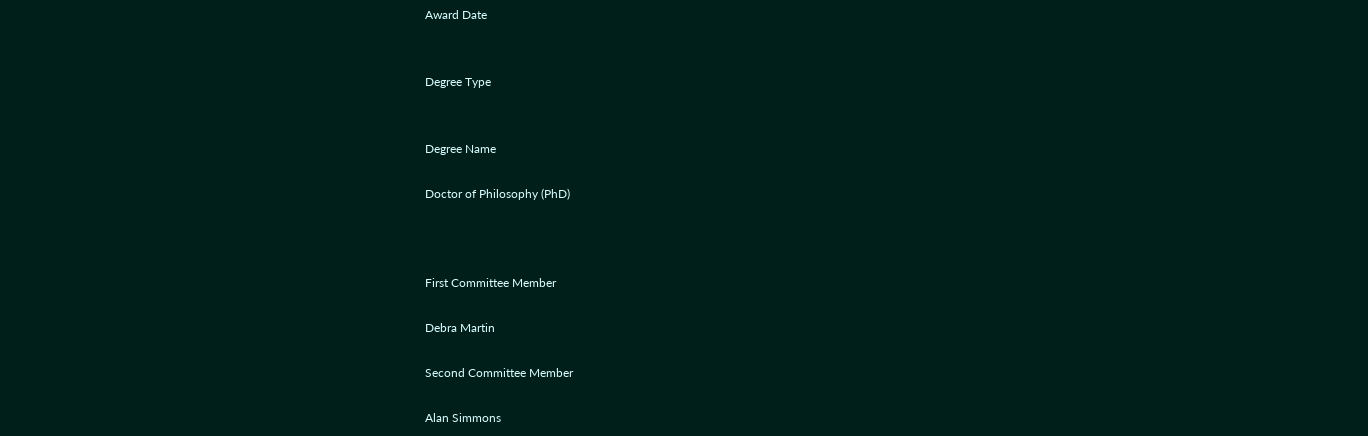Award Date


Degree Type


Degree Name

Doctor of Philosophy (PhD)



First Committee Member

Debra Martin

Second Committee Member

Alan Simmons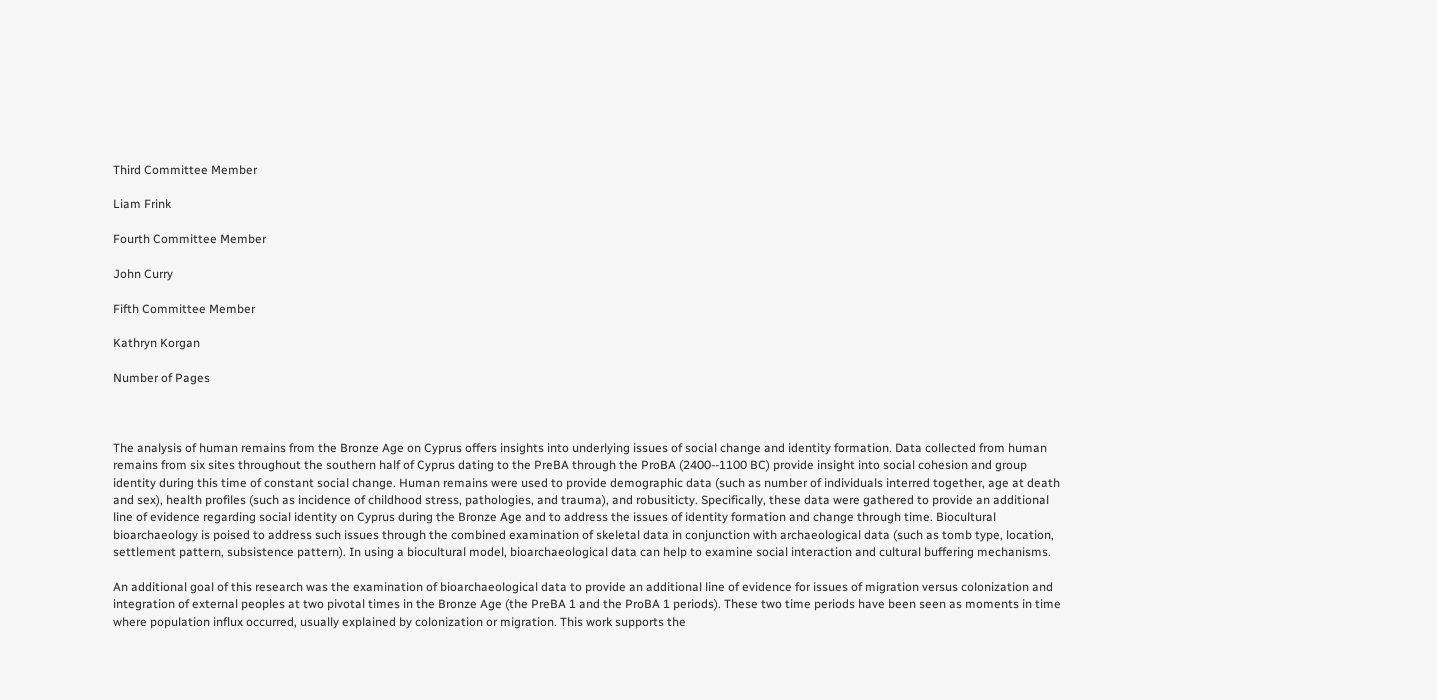Third Committee Member

Liam Frink

Fourth Committee Member

John Curry

Fifth Committee Member

Kathryn Korgan

Number of Pages



The analysis of human remains from the Bronze Age on Cyprus offers insights into underlying issues of social change and identity formation. Data collected from human remains from six sites throughout the southern half of Cyprus dating to the PreBA through the ProBA (2400--1100 BC) provide insight into social cohesion and group identity during this time of constant social change. Human remains were used to provide demographic data (such as number of individuals interred together, age at death and sex), health profiles (such as incidence of childhood stress, pathologies, and trauma), and robusiticty. Specifically, these data were gathered to provide an additional line of evidence regarding social identity on Cyprus during the Bronze Age and to address the issues of identity formation and change through time. Biocultural bioarchaeology is poised to address such issues through the combined examination of skeletal data in conjunction with archaeological data (such as tomb type, location, settlement pattern, subsistence pattern). In using a biocultural model, bioarchaeological data can help to examine social interaction and cultural buffering mechanisms.

An additional goal of this research was the examination of bioarchaeological data to provide an additional line of evidence for issues of migration versus colonization and integration of external peoples at two pivotal times in the Bronze Age (the PreBA 1 and the ProBA 1 periods). These two time periods have been seen as moments in time where population influx occurred, usually explained by colonization or migration. This work supports the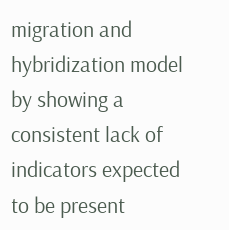migration and hybridization model by showing a consistent lack of indicators expected to be present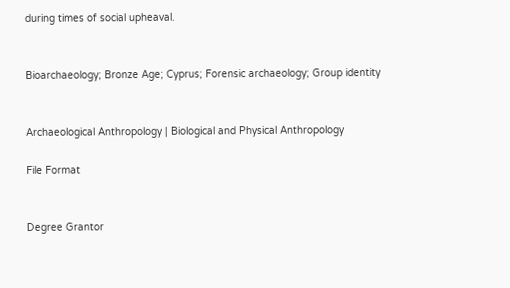during times of social upheaval.


Bioarchaeology; Bronze Age; Cyprus; Forensic archaeology; Group identity


Archaeological Anthropology | Biological and Physical Anthropology

File Format


Degree Grantor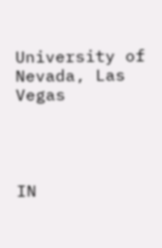University of Nevada, Las Vegas




IN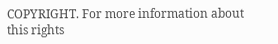COPYRIGHT. For more information about this rights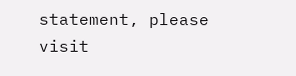statement, please visit